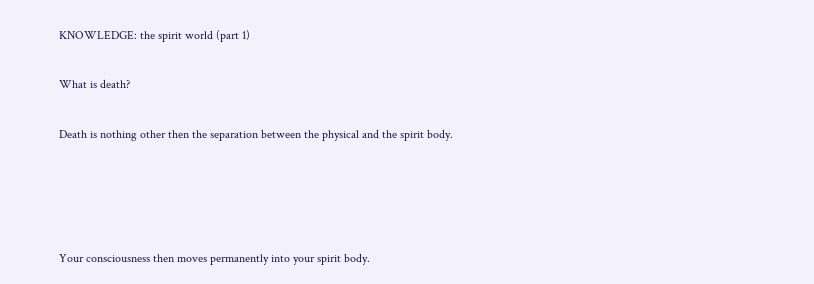KNOWLEDGE: the spirit world (part 1)

What is death?

Death is nothing other then the separation between the physical and the spirit body.




Your consciousness then moves permanently into your spirit body.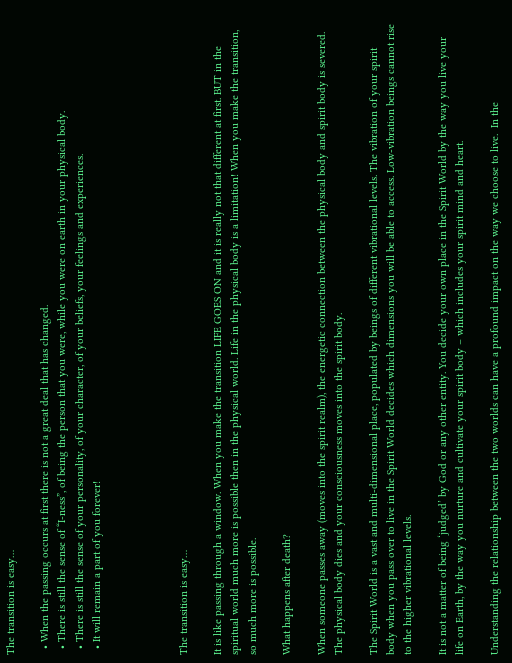The transition is easy…

  • When the passing occurs at first there is not a great deal that has changed.
  • There is still the sense of “I-ness”, of being the person that you were, while you were on earth in your physical body.
  • There is still the sense of your personality, of your character, of your beliefs, your feelings and experiences.
  • It will remain a part of you forever!




The transition is easy…

It is like passing through a window. When you make the transition LIFE GOES ON and it is really not that different at first. BUT in the spiritual world much more is possible then in the physical world. Life in the physical body is a limitation! When you make the transition, so much more is possible.

What happens after death?

When someone passes away (moves into the spirit realm), the energetic connection between the physical body and spirit body is severed. The physical body dies and your consciousness moves into the spirit body.

The Spirit World is a vast and multi-dimensional place, populated by beings of different vibrational levels. The vibration of your spirit body when you pass over to live in the Spirit World decides which dimensions you will be able to access. Low-vibration beings cannot rise to the higher vibrational levels.

It is not a matter of being ‘judged’ by God or any other entity. You decide your own place in the Spirit World by the way you live your life on Earth, by the way you nurture and cultivate your spirit body – which includes your spirit mind and heart.

Understanding the relationship between the two worlds can have a profound impact on the way we choose to live.  In the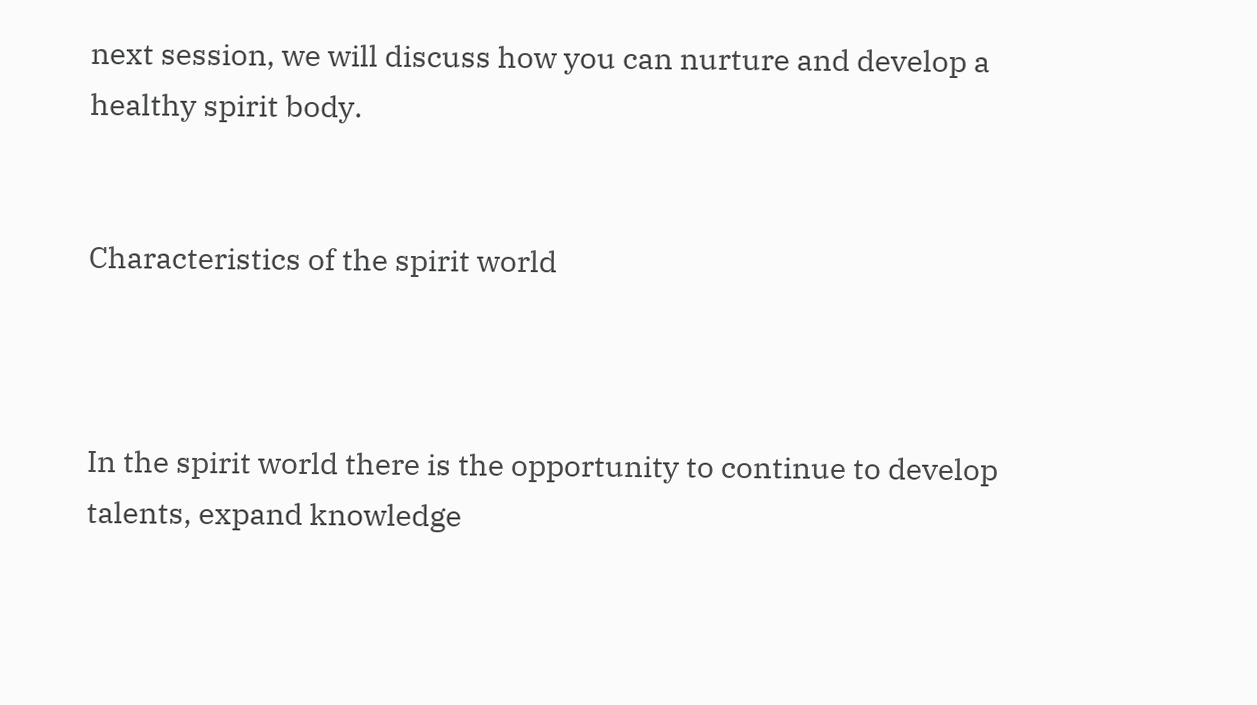next session, we will discuss how you can nurture and develop a healthy spirit body.


Characteristics of the spirit world



In the spirit world there is the opportunity to continue to develop talents, expand knowledge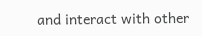and interact with other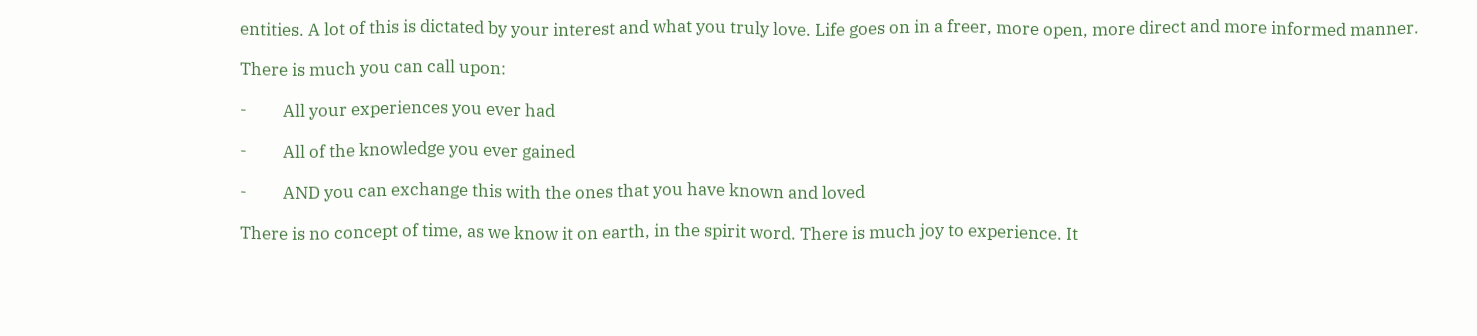entities. A lot of this is dictated by your interest and what you truly love. Life goes on in a freer, more open, more direct and more informed manner.

There is much you can call upon:

-         All your experiences you ever had

-         All of the knowledge you ever gained

-         AND you can exchange this with the ones that you have known and loved

There is no concept of time, as we know it on earth, in the spirit word. There is much joy to experience. It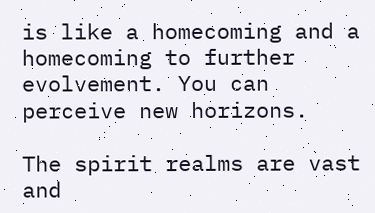is like a homecoming and a homecoming to further evolvement. You can perceive new horizons.

The spirit realms are vast and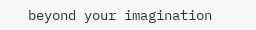beyond your imagination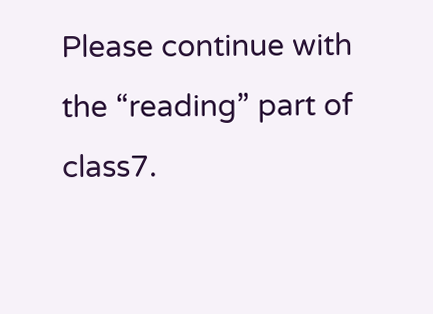Please continue with the “reading” part of class7.